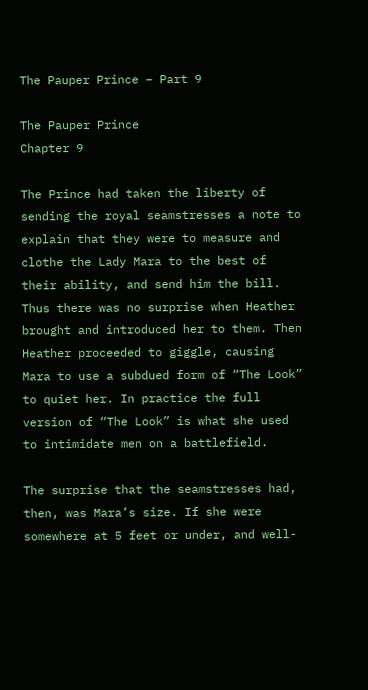The Pauper Prince – Part 9

The Pauper Prince
Chapter 9

The Prince had taken the liberty of sending the royal seamstresses a note to explain that they were to measure and clothe the Lady Mara to the best of their ability, and send him the bill. Thus there was no surprise when Heather brought and introduced her to them. Then Heather proceeded to giggle, causing Mara to use a subdued form of “The Look” to quiet her. In practice the full version of “The Look” is what she used to intimidate men on a battlefield.

The surprise that the seamstresses had, then, was Mara’s size. If she were somewhere at 5 feet or under, and well-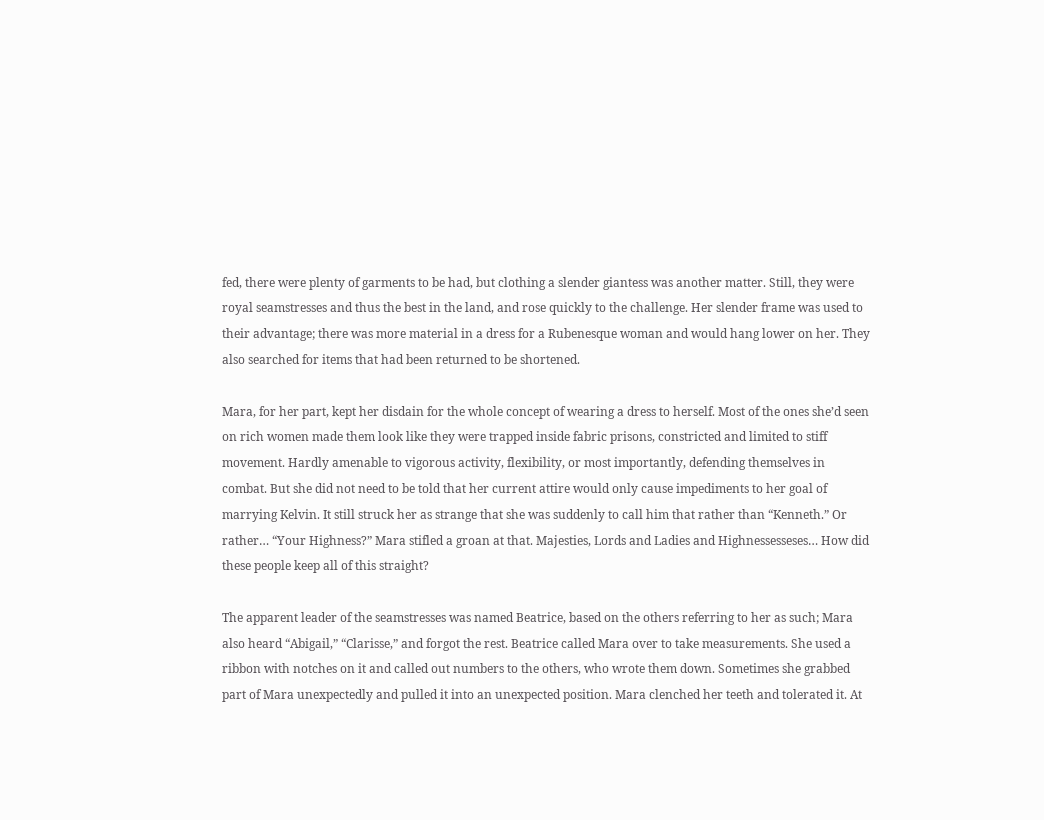fed, there were plenty of garments to be had, but clothing a slender giantess was another matter. Still, they were royal seamstresses and thus the best in the land, and rose quickly to the challenge. Her slender frame was used to their advantage; there was more material in a dress for a Rubenesque woman and would hang lower on her. They also searched for items that had been returned to be shortened.

Mara, for her part, kept her disdain for the whole concept of wearing a dress to herself. Most of the ones she’d seen on rich women made them look like they were trapped inside fabric prisons, constricted and limited to stiff movement. Hardly amenable to vigorous activity, flexibility, or most importantly, defending themselves in combat. But she did not need to be told that her current attire would only cause impediments to her goal of marrying Kelvin. It still struck her as strange that she was suddenly to call him that rather than “Kenneth.” Or rather… “Your Highness?” Mara stifled a groan at that. Majesties, Lords and Ladies and Highnessesseses… How did these people keep all of this straight?

The apparent leader of the seamstresses was named Beatrice, based on the others referring to her as such; Mara also heard “Abigail,” “Clarisse,” and forgot the rest. Beatrice called Mara over to take measurements. She used a ribbon with notches on it and called out numbers to the others, who wrote them down. Sometimes she grabbed part of Mara unexpectedly and pulled it into an unexpected position. Mara clenched her teeth and tolerated it. At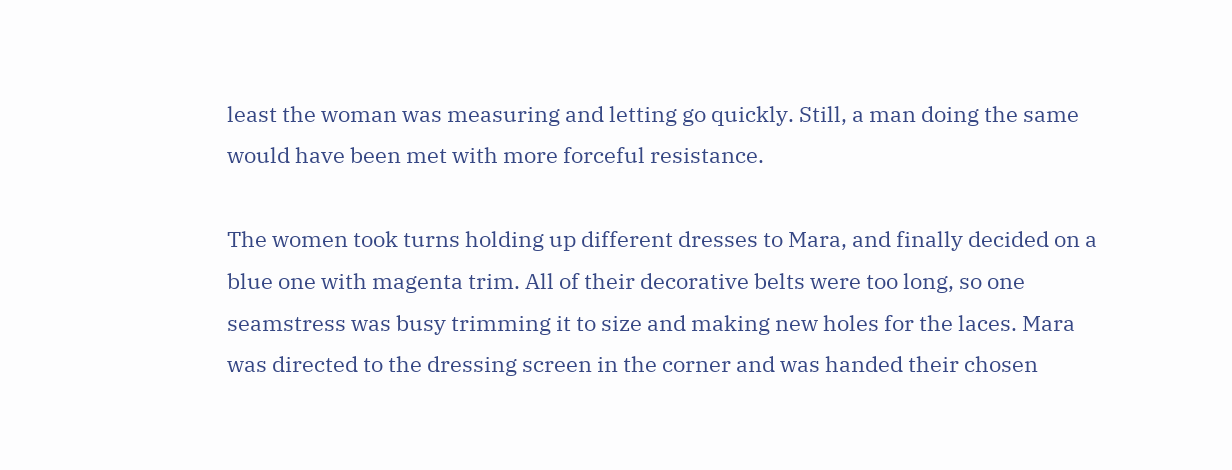least the woman was measuring and letting go quickly. Still, a man doing the same would have been met with more forceful resistance.

The women took turns holding up different dresses to Mara, and finally decided on a blue one with magenta trim. All of their decorative belts were too long, so one seamstress was busy trimming it to size and making new holes for the laces. Mara was directed to the dressing screen in the corner and was handed their chosen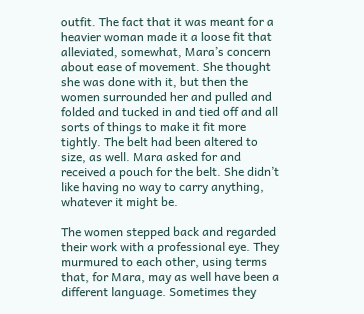outfit. The fact that it was meant for a heavier woman made it a loose fit that alleviated, somewhat, Mara’s concern about ease of movement. She thought she was done with it, but then the women surrounded her and pulled and folded and tucked in and tied off and all sorts of things to make it fit more tightly. The belt had been altered to size, as well. Mara asked for and received a pouch for the belt. She didn’t like having no way to carry anything, whatever it might be.

The women stepped back and regarded their work with a professional eye. They murmured to each other, using terms that, for Mara, may as well have been a different language. Sometimes they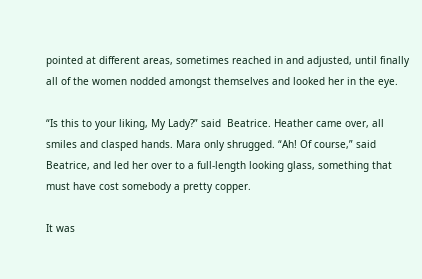pointed at different areas, sometimes reached in and adjusted, until finally all of the women nodded amongst themselves and looked her in the eye.

“Is this to your liking, My Lady?” said  Beatrice. Heather came over, all smiles and clasped hands. Mara only shrugged. “Ah! Of course,” said  Beatrice, and led her over to a full-length looking glass, something that must have cost somebody a pretty copper.

It was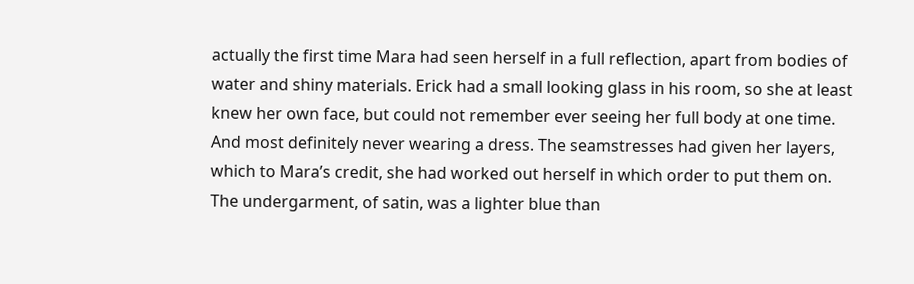actually the first time Mara had seen herself in a full reflection, apart from bodies of water and shiny materials. Erick had a small looking glass in his room, so she at least knew her own face, but could not remember ever seeing her full body at one time. And most definitely never wearing a dress. The seamstresses had given her layers, which to Mara’s credit, she had worked out herself in which order to put them on. The undergarment, of satin, was a lighter blue than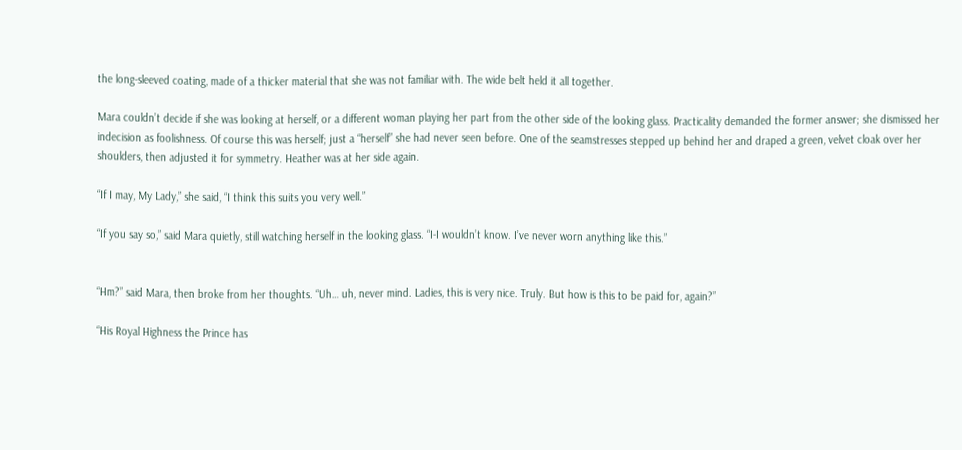the long-sleeved coating, made of a thicker material that she was not familiar with. The wide belt held it all together.

Mara couldn’t decide if she was looking at herself, or a different woman playing her part from the other side of the looking glass. Practicality demanded the former answer; she dismissed her indecision as foolishness. Of course this was herself; just a “herself” she had never seen before. One of the seamstresses stepped up behind her and draped a green, velvet cloak over her shoulders, then adjusted it for symmetry. Heather was at her side again.

“If I may, My Lady,” she said, “I think this suits you very well.”

“If you say so,” said Mara quietly, still watching herself in the looking glass. “I-I wouldn’t know. I’ve never worn anything like this.”


“Hm?” said Mara, then broke from her thoughts. “Uh… uh, never mind. Ladies, this is very nice. Truly. But how is this to be paid for, again?”

“His Royal Highness the Prince has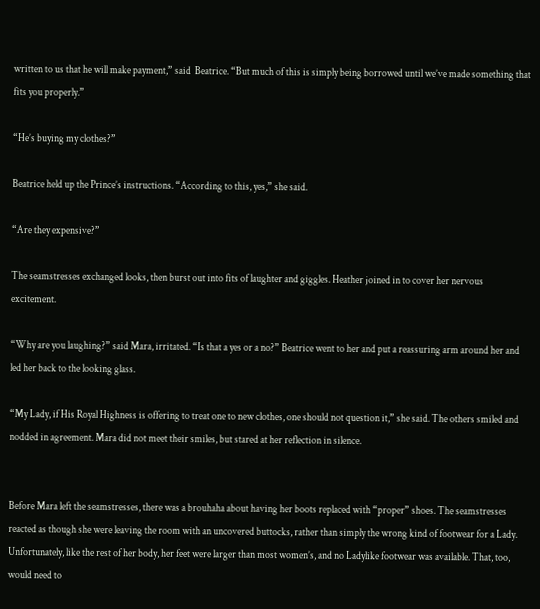written to us that he will make payment,” said  Beatrice. “But much of this is simply being borrowed until we’ve made something that fits you properly.”

“He’s buying my clothes?”

Beatrice held up the Prince’s instructions. “According to this, yes,” she said.

“Are they expensive?”

The seamstresses exchanged looks, then burst out into fits of laughter and giggles. Heather joined in to cover her nervous excitement.

“Why are you laughing?” said Mara, irritated. “Is that a yes or a no?” Beatrice went to her and put a reassuring arm around her and led her back to the looking glass.

“My Lady, if His Royal Highness is offering to treat one to new clothes, one should not question it,” she said. The others smiled and nodded in agreement. Mara did not meet their smiles, but stared at her reflection in silence.


Before Mara left the seamstresses, there was a brouhaha about having her boots replaced with “proper” shoes. The seamstresses reacted as though she were leaving the room with an uncovered buttocks, rather than simply the wrong kind of footwear for a Lady. Unfortunately, like the rest of her body, her feet were larger than most women’s, and no Ladylike footwear was available. That, too, would need to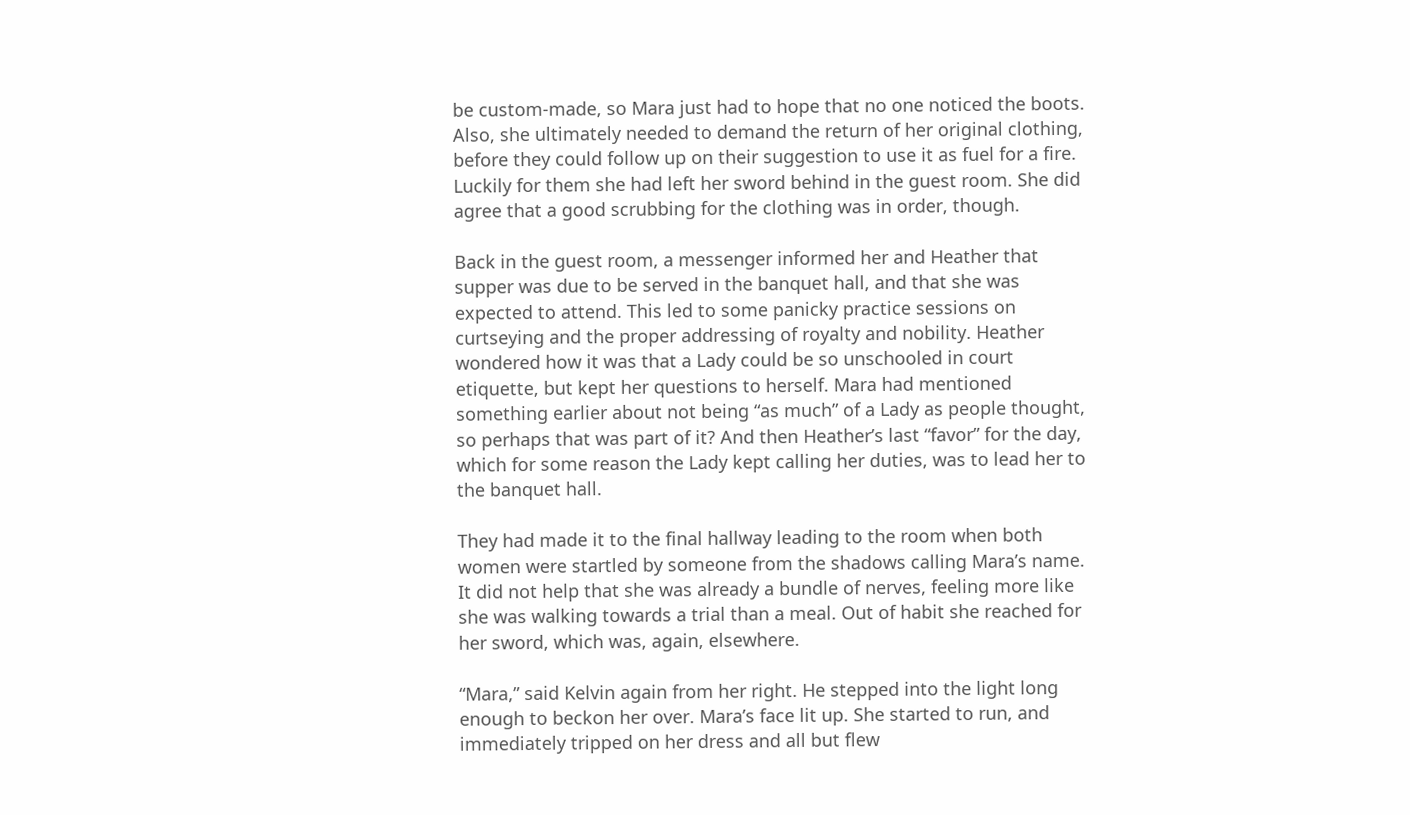be custom-made, so Mara just had to hope that no one noticed the boots.  Also, she ultimately needed to demand the return of her original clothing, before they could follow up on their suggestion to use it as fuel for a fire. Luckily for them she had left her sword behind in the guest room. She did agree that a good scrubbing for the clothing was in order, though.

Back in the guest room, a messenger informed her and Heather that supper was due to be served in the banquet hall, and that she was expected to attend. This led to some panicky practice sessions on curtseying and the proper addressing of royalty and nobility. Heather wondered how it was that a Lady could be so unschooled in court etiquette, but kept her questions to herself. Mara had mentioned something earlier about not being “as much” of a Lady as people thought, so perhaps that was part of it? And then Heather’s last “favor” for the day, which for some reason the Lady kept calling her duties, was to lead her to the banquet hall.

They had made it to the final hallway leading to the room when both women were startled by someone from the shadows calling Mara’s name. It did not help that she was already a bundle of nerves, feeling more like she was walking towards a trial than a meal. Out of habit she reached for her sword, which was, again, elsewhere.

“Mara,” said Kelvin again from her right. He stepped into the light long enough to beckon her over. Mara’s face lit up. She started to run, and immediately tripped on her dress and all but flew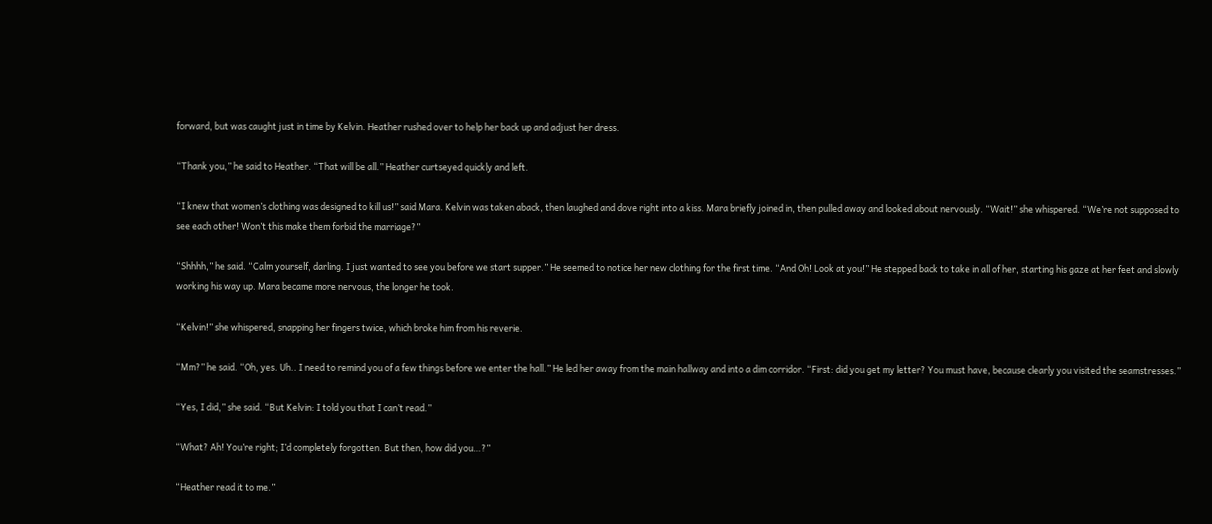forward, but was caught just in time by Kelvin. Heather rushed over to help her back up and adjust her dress.

“Thank you,” he said to Heather. “That will be all.” Heather curtseyed quickly and left.

“I knew that women’s clothing was designed to kill us!” said Mara. Kelvin was taken aback, then laughed and dove right into a kiss. Mara briefly joined in, then pulled away and looked about nervously. “Wait!” she whispered. “We’re not supposed to see each other! Won’t this make them forbid the marriage?”

“Shhhh,” he said. “Calm yourself, darling. I just wanted to see you before we start supper.” He seemed to notice her new clothing for the first time. “And Oh! Look at you!” He stepped back to take in all of her, starting his gaze at her feet and slowly working his way up. Mara became more nervous, the longer he took.

“Kelvin!” she whispered, snapping her fingers twice, which broke him from his reverie.

“Mm?” he said. “Oh, yes. Uh.. I need to remind you of a few things before we enter the hall.” He led her away from the main hallway and into a dim corridor. “First: did you get my letter? You must have, because clearly you visited the seamstresses.”

“Yes, I did,” she said. “But Kelvin: I told you that I can’t read.”

“What? Ah! You’re right; I’d completely forgotten. But then, how did you…?”

“Heather read it to me.”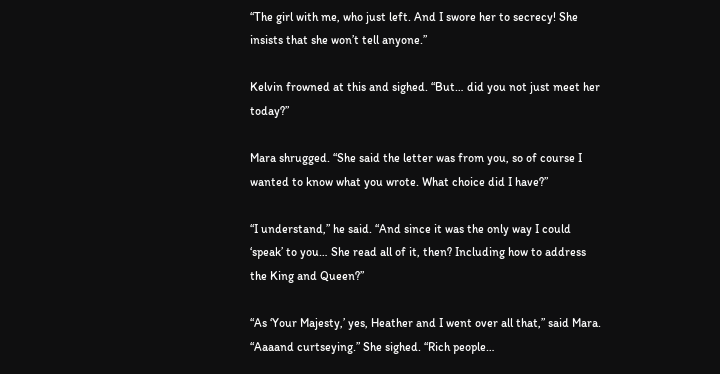“The girl with me, who just left. And I swore her to secrecy! She insists that she won’t tell anyone.”

Kelvin frowned at this and sighed. “But… did you not just meet her today?”

Mara shrugged. “She said the letter was from you, so of course I wanted to know what you wrote. What choice did I have?”

“I understand,” he said. “And since it was the only way I could ‘speak’ to you… She read all of it, then? Including how to address the King and Queen?”

“As ‘Your Majesty,’ yes, Heather and I went over all that,” said Mara. “Aaaand curtseying.” She sighed. “Rich people…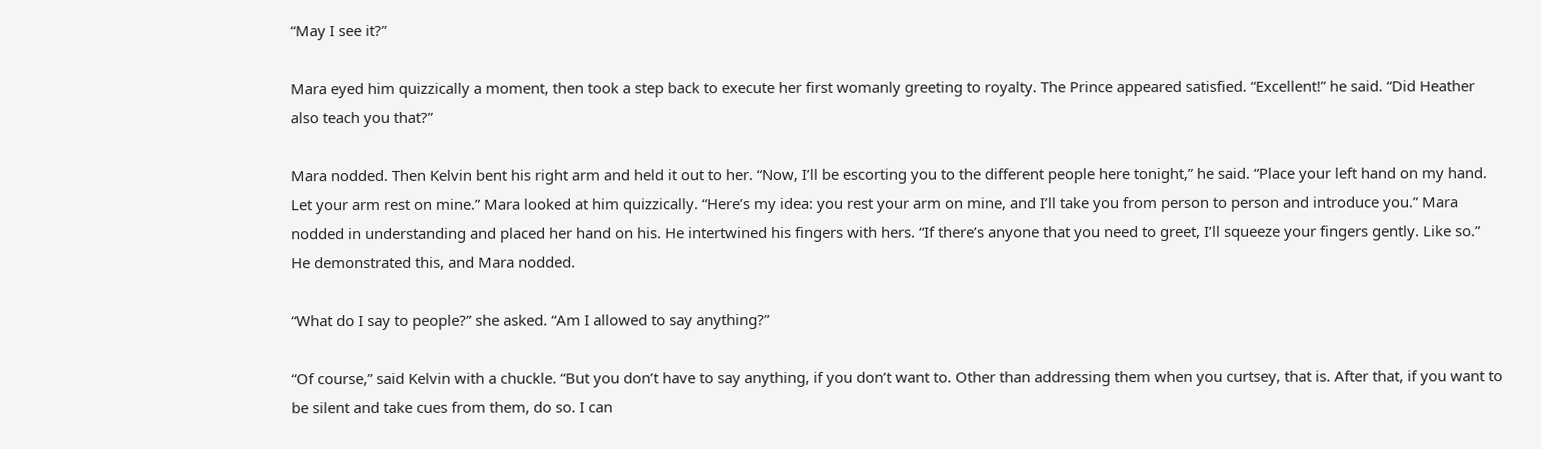“May I see it?”

Mara eyed him quizzically a moment, then took a step back to execute her first womanly greeting to royalty. The Prince appeared satisfied. “Excellent!” he said. “Did Heather also teach you that?”

Mara nodded. Then Kelvin bent his right arm and held it out to her. “Now, I’ll be escorting you to the different people here tonight,” he said. “Place your left hand on my hand. Let your arm rest on mine.” Mara looked at him quizzically. “Here’s my idea: you rest your arm on mine, and I’ll take you from person to person and introduce you.” Mara nodded in understanding and placed her hand on his. He intertwined his fingers with hers. “If there’s anyone that you need to greet, I’ll squeeze your fingers gently. Like so.” He demonstrated this, and Mara nodded.

“What do I say to people?” she asked. “Am I allowed to say anything?”

“Of course,” said Kelvin with a chuckle. “But you don’t have to say anything, if you don’t want to. Other than addressing them when you curtsey, that is. After that, if you want to be silent and take cues from them, do so. I can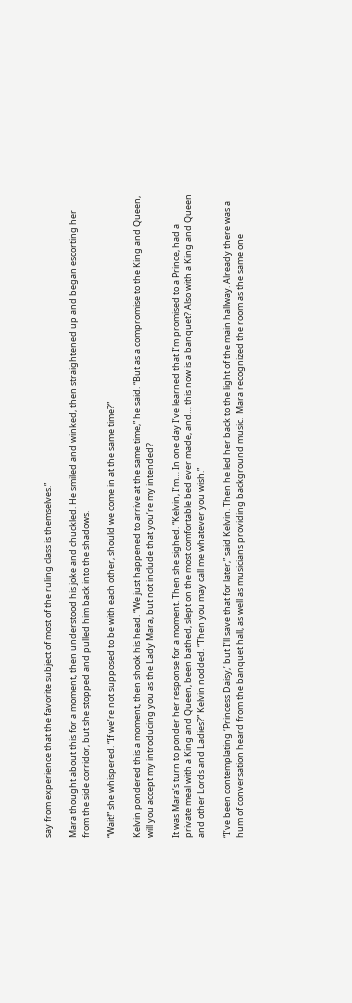say from experience that the favorite subject of most of the ruling class is themselves.”

Mara thought about this for a moment, then understood his joke and chuckled. He smiled and winked, then straightened up and began escorting her from the side corridor, but she stopped and pulled him back into the shadows.

“Wait!” she whispered. “If we’re not supposed to be with each other, should we come in at the same time?”

Kelvin pondered this a moment, then shook his head. “We just happened to arrive at the same time,” he said. “But as a compromise to the King and Queen, will you accept my introducing you as the Lady Mara, but not include that you’re my intended?

It was Mara’s turn to ponder her response for a moment. Then she sighed. “Kelvin, I’m… In one day I’ve learned that I’m promised to a Prince, had a private meal with a King and Queen, been bathed, slept on the most comfortable bed ever made, and… this now is a banquet? Also with a King and Queen and other Lords and Ladies?” Kelvin nodded. “Then you may call me whatever you wish.”

“I’ve been contemplating ‘Princess Daisy,’ but I’ll save that for later,” said Kelvin. Then he led her back to the light of the main hallway. Already there was a hum of conversation heard from the banquet hall, as well as musicians providing background music.  Mara recognized the room as the same one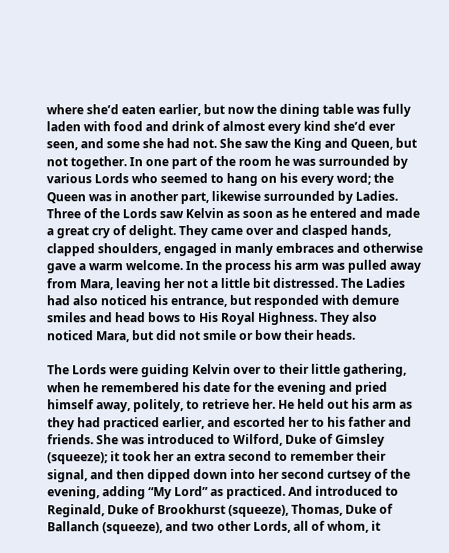where she’d eaten earlier, but now the dining table was fully laden with food and drink of almost every kind she’d ever seen, and some she had not. She saw the King and Queen, but not together. In one part of the room he was surrounded by various Lords who seemed to hang on his every word; the Queen was in another part, likewise surrounded by Ladies.  Three of the Lords saw Kelvin as soon as he entered and made a great cry of delight. They came over and clasped hands, clapped shoulders, engaged in manly embraces and otherwise gave a warm welcome. In the process his arm was pulled away from Mara, leaving her not a little bit distressed. The Ladies had also noticed his entrance, but responded with demure smiles and head bows to His Royal Highness. They also noticed Mara, but did not smile or bow their heads.

The Lords were guiding Kelvin over to their little gathering, when he remembered his date for the evening and pried himself away, politely, to retrieve her. He held out his arm as they had practiced earlier, and escorted her to his father and friends. She was introduced to Wilford, Duke of Gimsley (squeeze); it took her an extra second to remember their signal, and then dipped down into her second curtsey of the evening, adding “My Lord” as practiced. And introduced to Reginald, Duke of Brookhurst (squeeze), Thomas, Duke of Ballanch (squeeze), and two other Lords, all of whom, it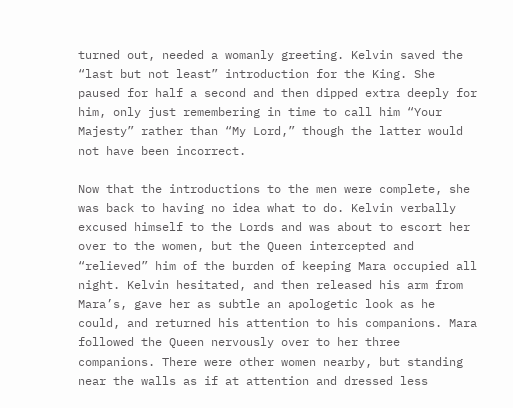turned out, needed a womanly greeting. Kelvin saved the “last but not least” introduction for the King. She paused for half a second and then dipped extra deeply for him, only just remembering in time to call him “Your Majesty” rather than “My Lord,” though the latter would not have been incorrect.

Now that the introductions to the men were complete, she was back to having no idea what to do. Kelvin verbally excused himself to the Lords and was about to escort her over to the women, but the Queen intercepted and “relieved” him of the burden of keeping Mara occupied all night. Kelvin hesitated, and then released his arm from Mara’s, gave her as subtle an apologetic look as he could, and returned his attention to his companions. Mara followed the Queen nervously over to her three companions. There were other women nearby, but standing near the walls as if at attention and dressed less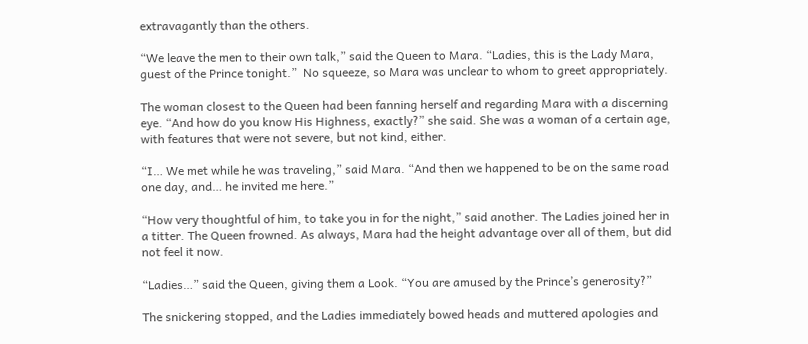extravagantly than the others.

“We leave the men to their own talk,” said the Queen to Mara. “Ladies, this is the Lady Mara, guest of the Prince tonight.”  No squeeze, so Mara was unclear to whom to greet appropriately.

The woman closest to the Queen had been fanning herself and regarding Mara with a discerning eye. “And how do you know His Highness, exactly?” she said. She was a woman of a certain age, with features that were not severe, but not kind, either.

“I… We met while he was traveling,” said Mara. “And then we happened to be on the same road one day, and… he invited me here.”

“How very thoughtful of him, to take you in for the night,” said another. The Ladies joined her in a titter. The Queen frowned. As always, Mara had the height advantage over all of them, but did not feel it now.

“Ladies…” said the Queen, giving them a Look. “You are amused by the Prince’s generosity?”

The snickering stopped, and the Ladies immediately bowed heads and muttered apologies and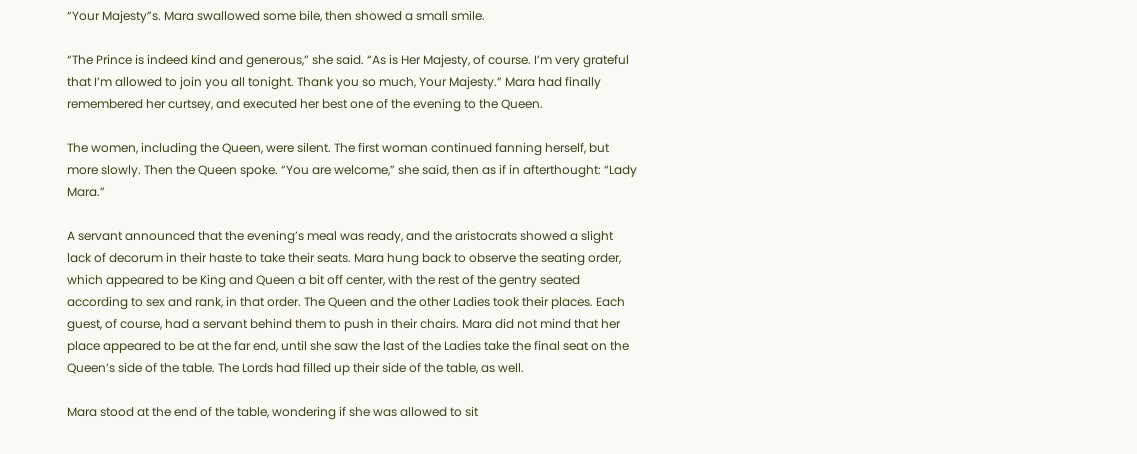“Your Majesty”s. Mara swallowed some bile, then showed a small smile.

“The Prince is indeed kind and generous,” she said. “As is Her Majesty, of course. I’m very grateful that I’m allowed to join you all tonight. Thank you so much, Your Majesty.” Mara had finally remembered her curtsey, and executed her best one of the evening to the Queen.

The women, including the Queen, were silent. The first woman continued fanning herself, but more slowly. Then the Queen spoke. “You are welcome,” she said, then as if in afterthought: “Lady Mara.”

A servant announced that the evening’s meal was ready, and the aristocrats showed a slight lack of decorum in their haste to take their seats. Mara hung back to observe the seating order, which appeared to be King and Queen a bit off center, with the rest of the gentry seated according to sex and rank, in that order. The Queen and the other Ladies took their places. Each guest, of course, had a servant behind them to push in their chairs. Mara did not mind that her place appeared to be at the far end, until she saw the last of the Ladies take the final seat on the Queen’s side of the table. The Lords had filled up their side of the table, as well.

Mara stood at the end of the table, wondering if she was allowed to sit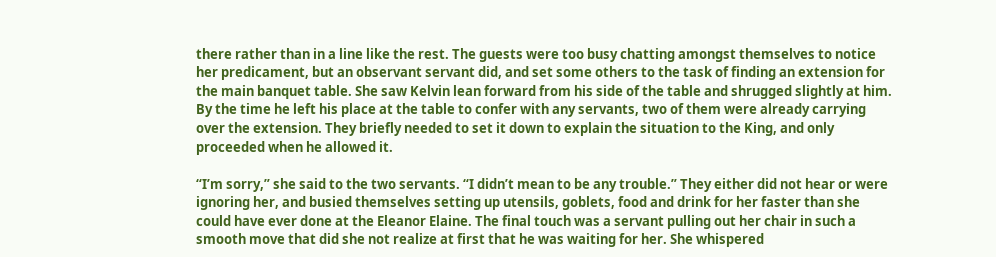there rather than in a line like the rest. The guests were too busy chatting amongst themselves to notice her predicament, but an observant servant did, and set some others to the task of finding an extension for the main banquet table. She saw Kelvin lean forward from his side of the table and shrugged slightly at him. By the time he left his place at the table to confer with any servants, two of them were already carrying over the extension. They briefly needed to set it down to explain the situation to the King, and only proceeded when he allowed it.

“I’m sorry,” she said to the two servants. “I didn’t mean to be any trouble.” They either did not hear or were ignoring her, and busied themselves setting up utensils, goblets, food and drink for her faster than she could have ever done at the Eleanor Elaine. The final touch was a servant pulling out her chair in such a smooth move that did she not realize at first that he was waiting for her. She whispered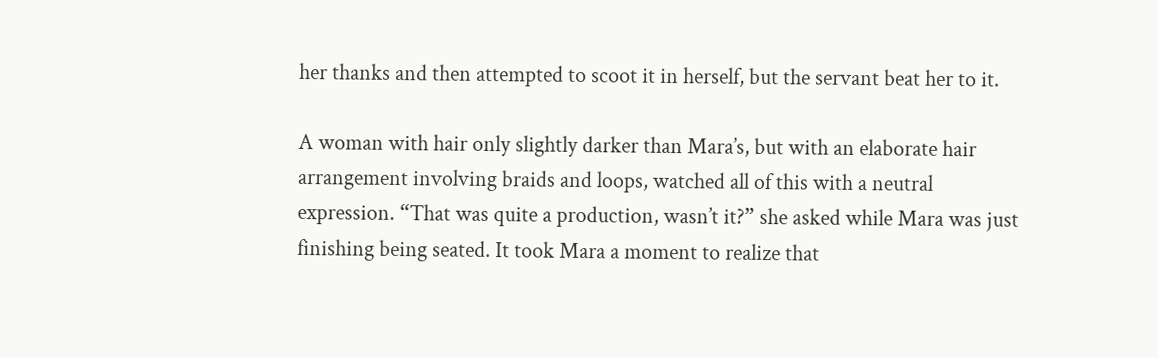her thanks and then attempted to scoot it in herself, but the servant beat her to it.

A woman with hair only slightly darker than Mara’s, but with an elaborate hair arrangement involving braids and loops, watched all of this with a neutral expression. “That was quite a production, wasn’t it?” she asked while Mara was just finishing being seated. It took Mara a moment to realize that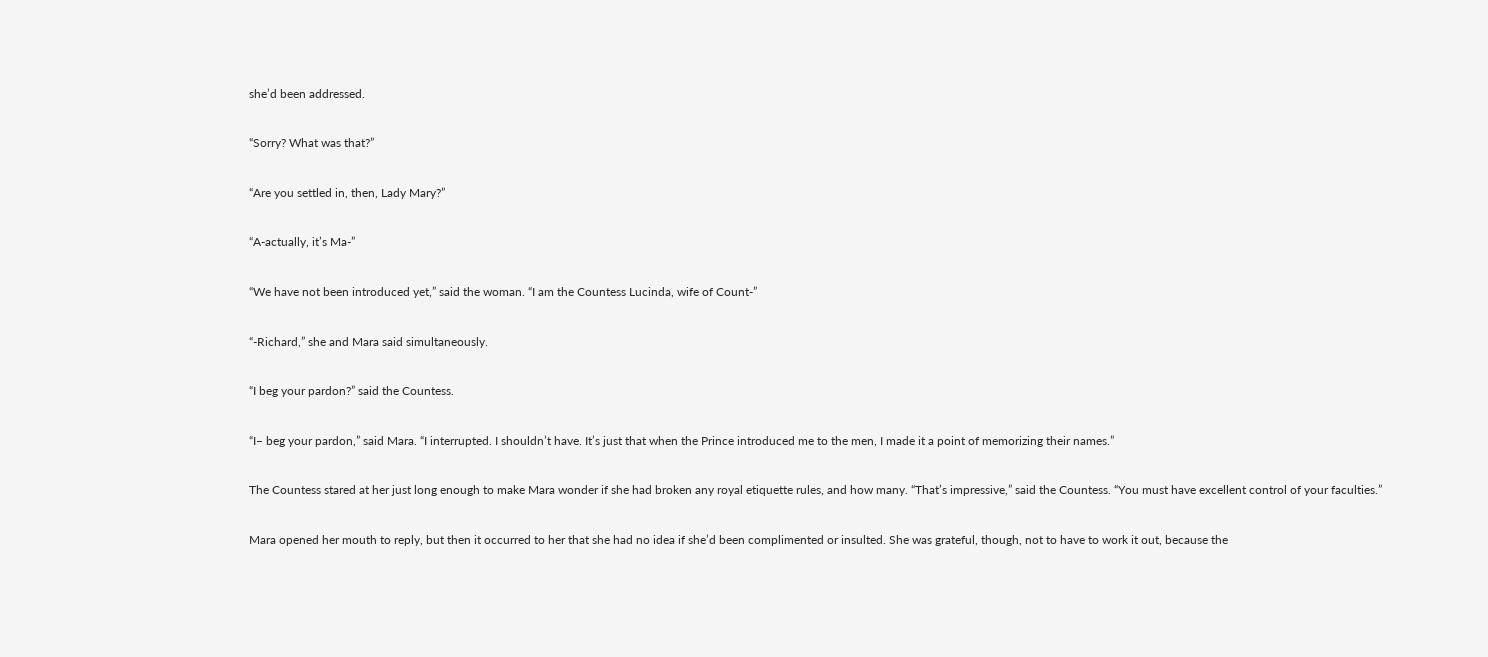she’d been addressed.

“Sorry? What was that?”

“Are you settled in, then, Lady Mary?”

“A-actually, it’s Ma-”

“We have not been introduced yet,” said the woman. “I am the Countess Lucinda, wife of Count-”

“-Richard,” she and Mara said simultaneously.

“I beg your pardon?” said the Countess.

“I– beg your pardon,” said Mara. “I interrupted. I shouldn’t have. It’s just that when the Prince introduced me to the men, I made it a point of memorizing their names.”

The Countess stared at her just long enough to make Mara wonder if she had broken any royal etiquette rules, and how many. “That’s impressive,” said the Countess. “You must have excellent control of your faculties.”

Mara opened her mouth to reply, but then it occurred to her that she had no idea if she’d been complimented or insulted. She was grateful, though, not to have to work it out, because the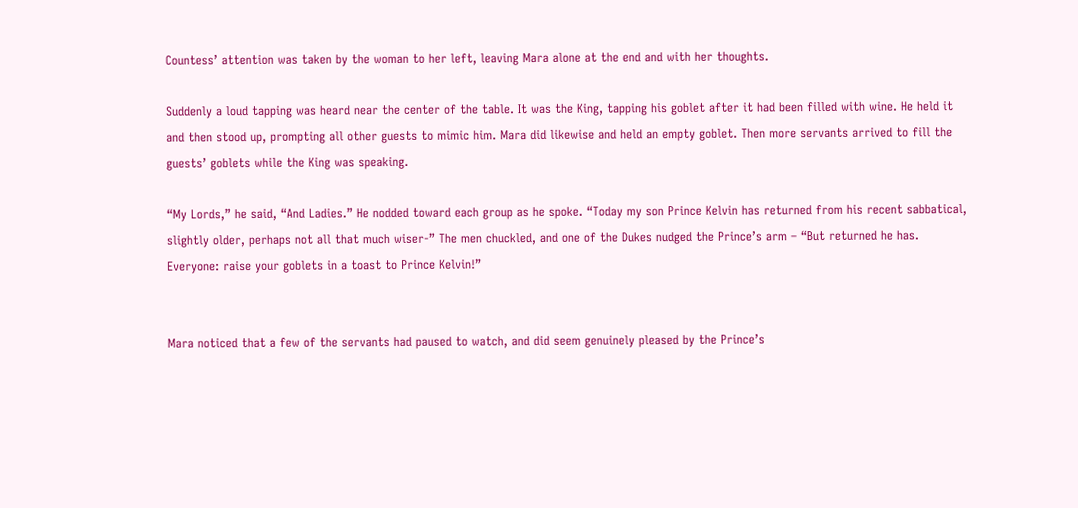Countess’ attention was taken by the woman to her left, leaving Mara alone at the end and with her thoughts.

Suddenly a loud tapping was heard near the center of the table. It was the King, tapping his goblet after it had been filled with wine. He held it and then stood up, prompting all other guests to mimic him. Mara did likewise and held an empty goblet. Then more servants arrived to fill the guests’ goblets while the King was speaking.

“My Lords,” he said, “And Ladies.” He nodded toward each group as he spoke. “Today my son Prince Kelvin has returned from his recent sabbatical, slightly older, perhaps not all that much wiser-” The men chuckled, and one of the Dukes nudged the Prince’s arm – “But returned he has. Everyone: raise your goblets in a toast to Prince Kelvin!”


Mara noticed that a few of the servants had paused to watch, and did seem genuinely pleased by the Prince’s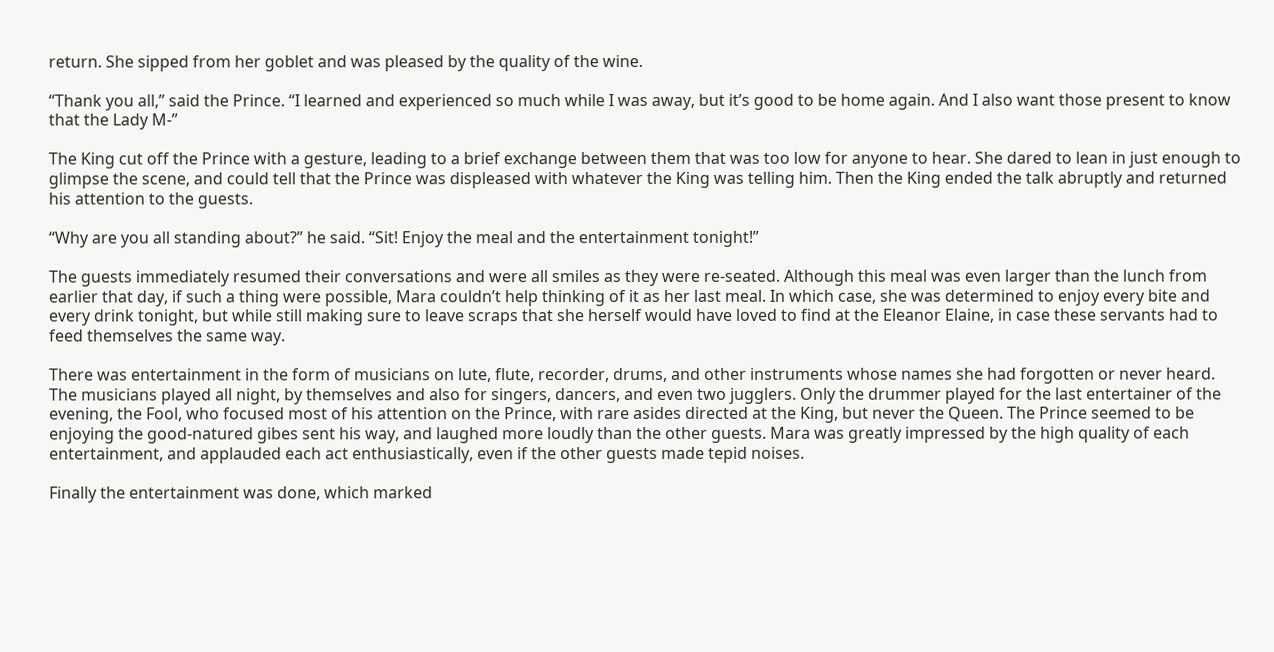return. She sipped from her goblet and was pleased by the quality of the wine.

“Thank you all,” said the Prince. “I learned and experienced so much while I was away, but it’s good to be home again. And I also want those present to know that the Lady M-”

The King cut off the Prince with a gesture, leading to a brief exchange between them that was too low for anyone to hear. She dared to lean in just enough to glimpse the scene, and could tell that the Prince was displeased with whatever the King was telling him. Then the King ended the talk abruptly and returned his attention to the guests.

“Why are you all standing about?” he said. “Sit! Enjoy the meal and the entertainment tonight!”

The guests immediately resumed their conversations and were all smiles as they were re-seated. Although this meal was even larger than the lunch from earlier that day, if such a thing were possible, Mara couldn’t help thinking of it as her last meal. In which case, she was determined to enjoy every bite and every drink tonight, but while still making sure to leave scraps that she herself would have loved to find at the Eleanor Elaine, in case these servants had to feed themselves the same way.

There was entertainment in the form of musicians on lute, flute, recorder, drums, and other instruments whose names she had forgotten or never heard. The musicians played all night, by themselves and also for singers, dancers, and even two jugglers. Only the drummer played for the last entertainer of the evening, the Fool, who focused most of his attention on the Prince, with rare asides directed at the King, but never the Queen. The Prince seemed to be enjoying the good-natured gibes sent his way, and laughed more loudly than the other guests. Mara was greatly impressed by the high quality of each entertainment, and applauded each act enthusiastically, even if the other guests made tepid noises.

Finally the entertainment was done, which marked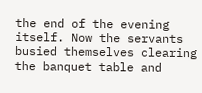the end of the evening itself. Now the servants busied themselves clearing the banquet table and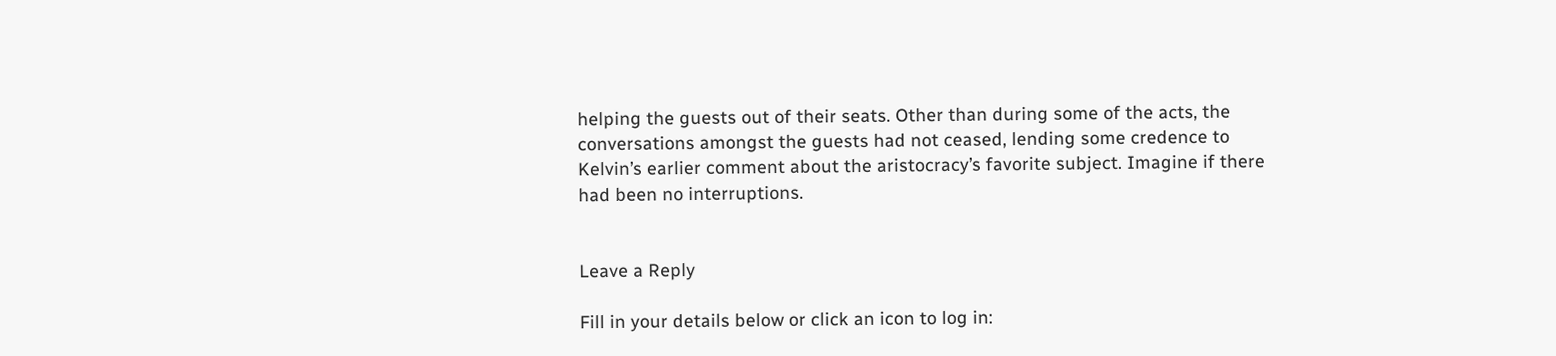helping the guests out of their seats. Other than during some of the acts, the conversations amongst the guests had not ceased, lending some credence to Kelvin’s earlier comment about the aristocracy’s favorite subject. Imagine if there had been no interruptions.


Leave a Reply

Fill in your details below or click an icon to log in: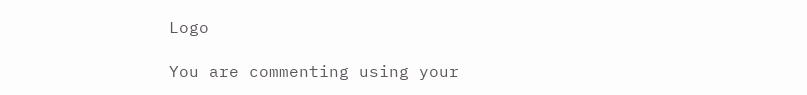Logo

You are commenting using your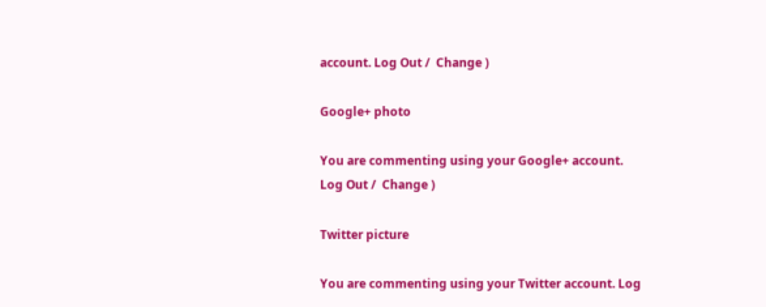account. Log Out /  Change )

Google+ photo

You are commenting using your Google+ account. Log Out /  Change )

Twitter picture

You are commenting using your Twitter account. Log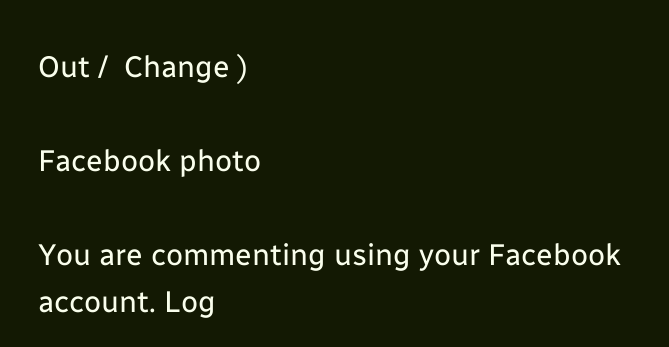Out /  Change )

Facebook photo

You are commenting using your Facebook account. Log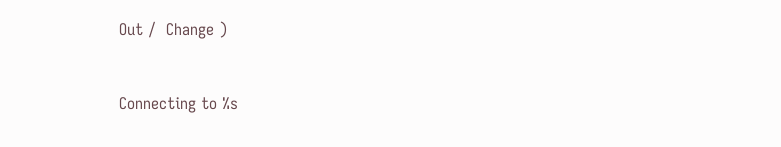Out /  Change )


Connecting to %s